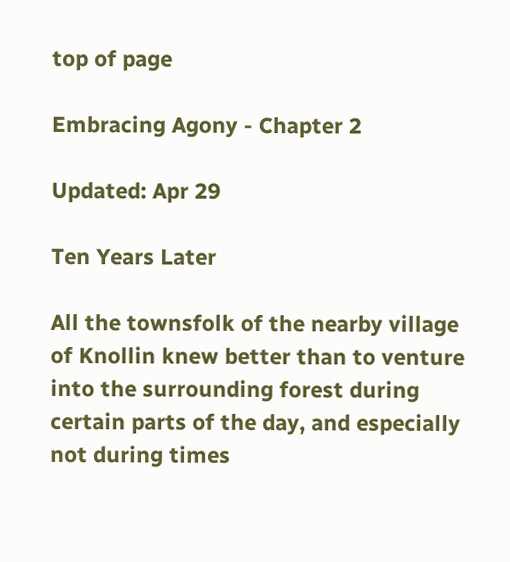top of page

Embracing Agony - Chapter 2

Updated: Apr 29

Ten Years Later

All the townsfolk of the nearby village of Knollin knew better than to venture into the surrounding forest during certain parts of the day, and especially not during times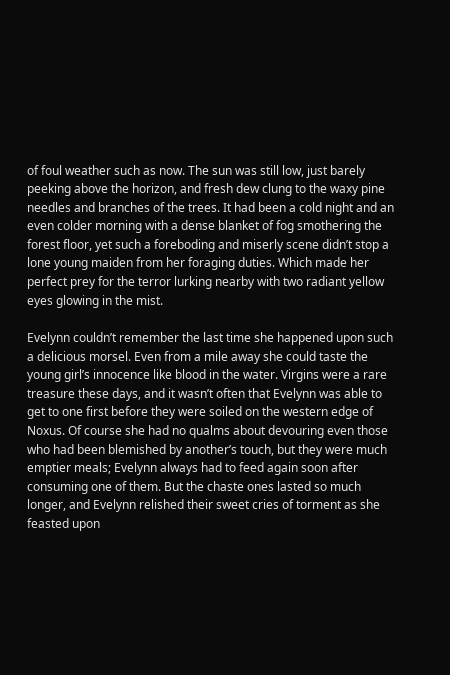of foul weather such as now. The sun was still low, just barely peeking above the horizon, and fresh dew clung to the waxy pine needles and branches of the trees. It had been a cold night and an even colder morning with a dense blanket of fog smothering the forest floor, yet such a foreboding and miserly scene didn’t stop a lone young maiden from her foraging duties. Which made her perfect prey for the terror lurking nearby with two radiant yellow eyes glowing in the mist.

Evelynn couldn’t remember the last time she happened upon such a delicious morsel. Even from a mile away she could taste the young girl’s innocence like blood in the water. Virgins were a rare treasure these days, and it wasn’t often that Evelynn was able to get to one first before they were soiled on the western edge of Noxus. Of course she had no qualms about devouring even those who had been blemished by another’s touch, but they were much emptier meals; Evelynn always had to feed again soon after consuming one of them. But the chaste ones lasted so much longer, and Evelynn relished their sweet cries of torment as she feasted upon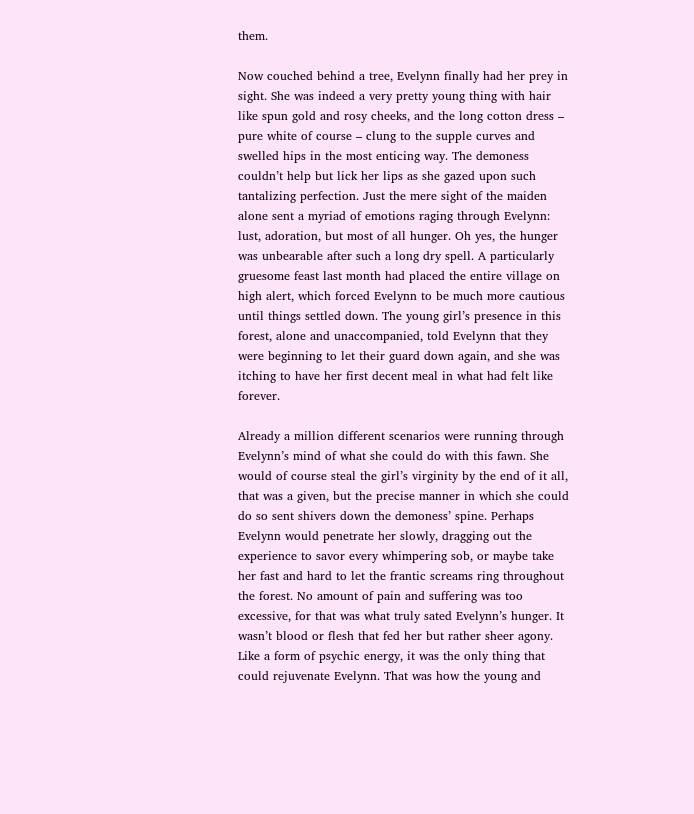them.

Now couched behind a tree, Evelynn finally had her prey in sight. She was indeed a very pretty young thing with hair like spun gold and rosy cheeks, and the long cotton dress – pure white of course – clung to the supple curves and swelled hips in the most enticing way. The demoness couldn’t help but lick her lips as she gazed upon such tantalizing perfection. Just the mere sight of the maiden alone sent a myriad of emotions raging through Evelynn: lust, adoration, but most of all hunger. Oh yes, the hunger was unbearable after such a long dry spell. A particularly gruesome feast last month had placed the entire village on high alert, which forced Evelynn to be much more cautious until things settled down. The young girl’s presence in this forest, alone and unaccompanied, told Evelynn that they were beginning to let their guard down again, and she was itching to have her first decent meal in what had felt like forever.

Already a million different scenarios were running through Evelynn’s mind of what she could do with this fawn. She would of course steal the girl’s virginity by the end of it all, that was a given, but the precise manner in which she could do so sent shivers down the demoness’ spine. Perhaps Evelynn would penetrate her slowly, dragging out the experience to savor every whimpering sob, or maybe take her fast and hard to let the frantic screams ring throughout the forest. No amount of pain and suffering was too excessive, for that was what truly sated Evelynn’s hunger. It wasn’t blood or flesh that fed her but rather sheer agony. Like a form of psychic energy, it was the only thing that could rejuvenate Evelynn. That was how the young and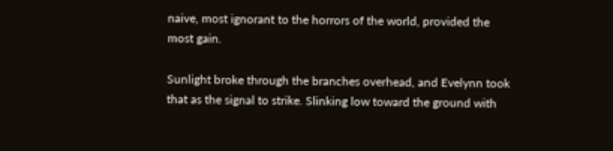naive, most ignorant to the horrors of the world, provided the most gain.

Sunlight broke through the branches overhead, and Evelynn took that as the signal to strike. Slinking low toward the ground with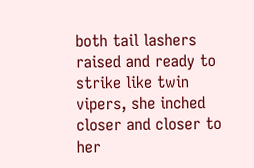both tail lashers raised and ready to strike like twin vipers, she inched closer and closer to her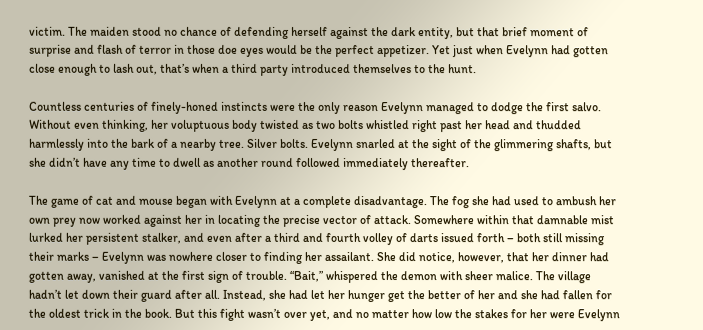victim. The maiden stood no chance of defending herself against the dark entity, but that brief moment of surprise and flash of terror in those doe eyes would be the perfect appetizer. Yet just when Evelynn had gotten close enough to lash out, that’s when a third party introduced themselves to the hunt.

Countless centuries of finely-honed instincts were the only reason Evelynn managed to dodge the first salvo. Without even thinking, her voluptuous body twisted as two bolts whistled right past her head and thudded harmlessly into the bark of a nearby tree. Silver bolts. Evelynn snarled at the sight of the glimmering shafts, but she didn’t have any time to dwell as another round followed immediately thereafter.

The game of cat and mouse began with Evelynn at a complete disadvantage. The fog she had used to ambush her own prey now worked against her in locating the precise vector of attack. Somewhere within that damnable mist lurked her persistent stalker, and even after a third and fourth volley of darts issued forth – both still missing their marks – Evelynn was nowhere closer to finding her assailant. She did notice, however, that her dinner had gotten away, vanished at the first sign of trouble. “Bait,” whispered the demon with sheer malice. The village hadn’t let down their guard after all. Instead, she had let her hunger get the better of her and she had fallen for the oldest trick in the book. But this fight wasn’t over yet, and no matter how low the stakes for her were Evelynn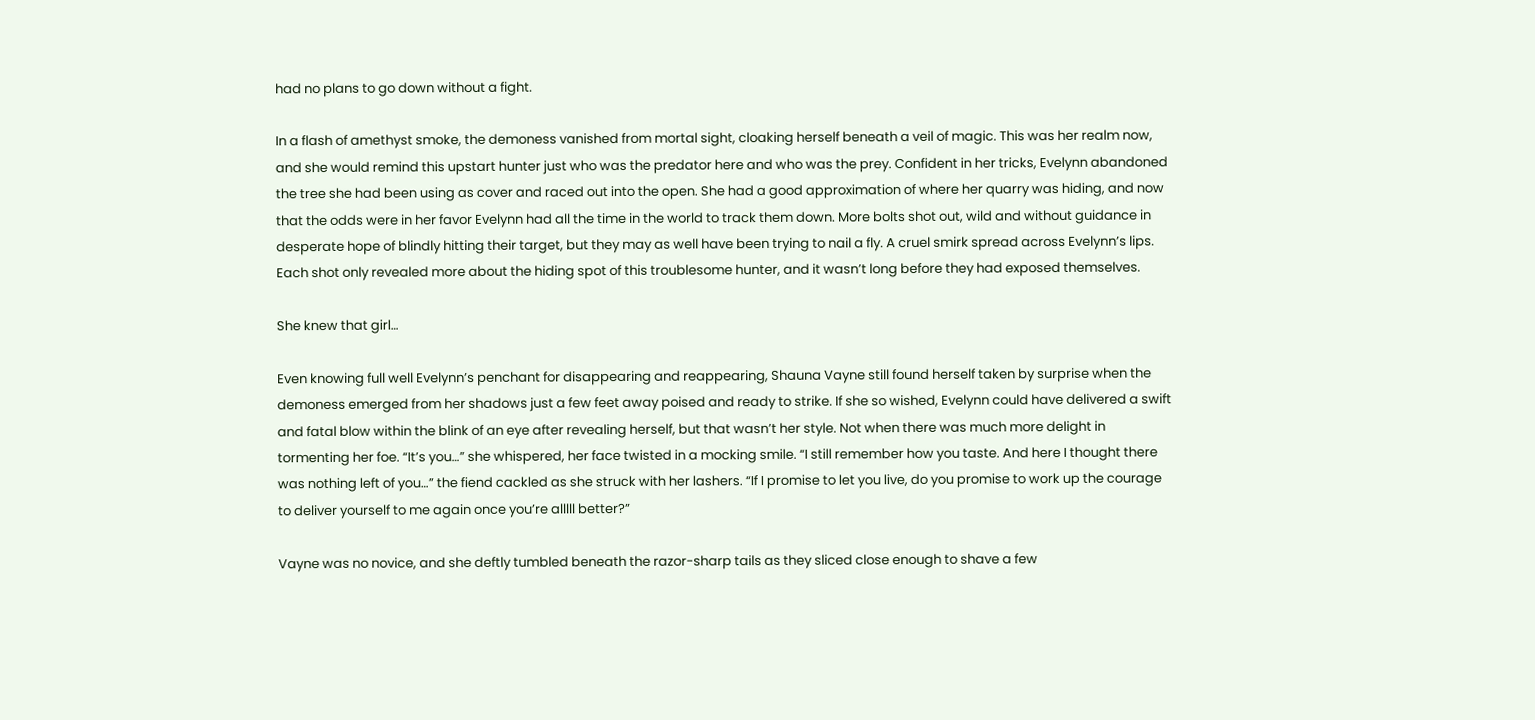had no plans to go down without a fight.

In a flash of amethyst smoke, the demoness vanished from mortal sight, cloaking herself beneath a veil of magic. This was her realm now, and she would remind this upstart hunter just who was the predator here and who was the prey. Confident in her tricks, Evelynn abandoned the tree she had been using as cover and raced out into the open. She had a good approximation of where her quarry was hiding, and now that the odds were in her favor Evelynn had all the time in the world to track them down. More bolts shot out, wild and without guidance in desperate hope of blindly hitting their target, but they may as well have been trying to nail a fly. A cruel smirk spread across Evelynn’s lips. Each shot only revealed more about the hiding spot of this troublesome hunter, and it wasn’t long before they had exposed themselves.

She knew that girl…

Even knowing full well Evelynn’s penchant for disappearing and reappearing, Shauna Vayne still found herself taken by surprise when the demoness emerged from her shadows just a few feet away poised and ready to strike. If she so wished, Evelynn could have delivered a swift and fatal blow within the blink of an eye after revealing herself, but that wasn’t her style. Not when there was much more delight in tormenting her foe. “It’s you…” she whispered, her face twisted in a mocking smile. “I still remember how you taste. And here I thought there was nothing left of you…” the fiend cackled as she struck with her lashers. “If I promise to let you live, do you promise to work up the courage to deliver yourself to me again once you’re alllll better?”

Vayne was no novice, and she deftly tumbled beneath the razor-sharp tails as they sliced close enough to shave a few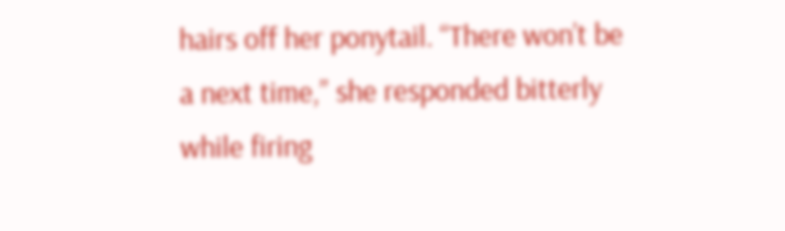hairs off her ponytail. “There won’t be a next time,” she responded bitterly while firing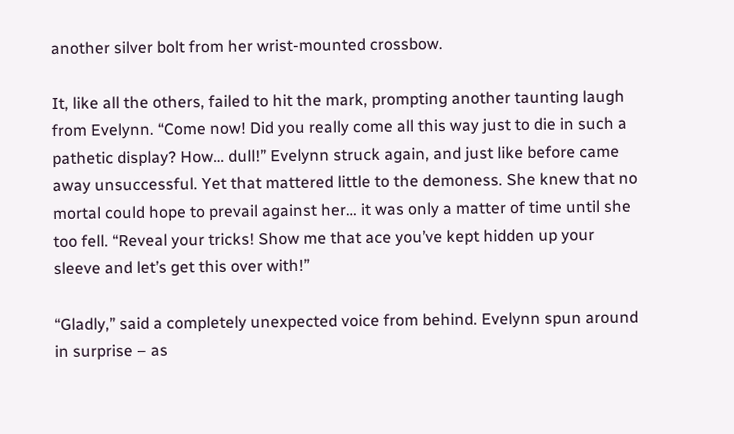another silver bolt from her wrist-mounted crossbow.

It, like all the others, failed to hit the mark, prompting another taunting laugh from Evelynn. “Come now! Did you really come all this way just to die in such a pathetic display? How… dull!” Evelynn struck again, and just like before came away unsuccessful. Yet that mattered little to the demoness. She knew that no mortal could hope to prevail against her… it was only a matter of time until she too fell. “Reveal your tricks! Show me that ace you’ve kept hidden up your sleeve and let’s get this over with!”

“Gladly,” said a completely unexpected voice from behind. Evelynn spun around in surprise – as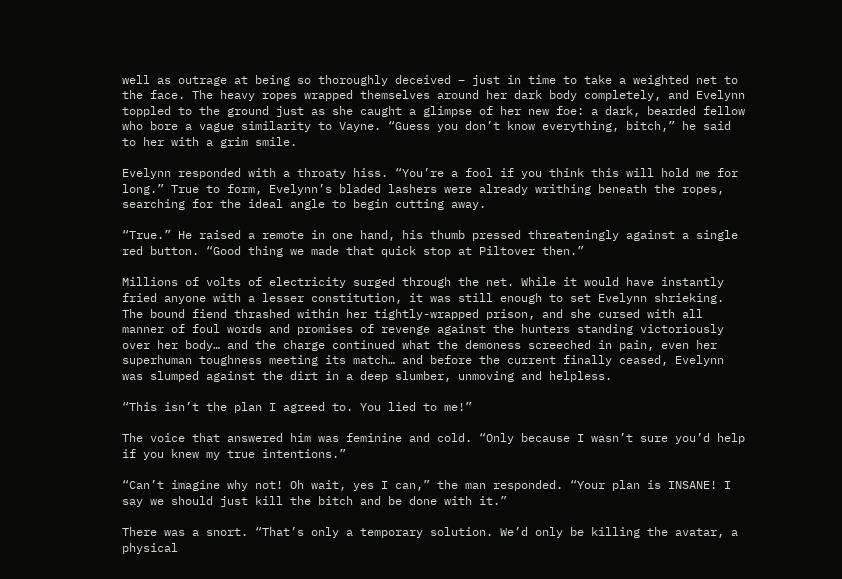well as outrage at being so thoroughly deceived – just in time to take a weighted net to the face. The heavy ropes wrapped themselves around her dark body completely, and Evelynn toppled to the ground just as she caught a glimpse of her new foe: a dark, bearded fellow who bore a vague similarity to Vayne. “Guess you don’t know everything, bitch,” he said to her with a grim smile.

Evelynn responded with a throaty hiss. “You’re a fool if you think this will hold me for long.” True to form, Evelynn’s bladed lashers were already writhing beneath the ropes, searching for the ideal angle to begin cutting away.

“True.” He raised a remote in one hand, his thumb pressed threateningly against a single red button. “Good thing we made that quick stop at Piltover then.”

Millions of volts of electricity surged through the net. While it would have instantly fried anyone with a lesser constitution, it was still enough to set Evelynn shrieking. The bound fiend thrashed within her tightly-wrapped prison, and she cursed with all manner of foul words and promises of revenge against the hunters standing victoriously over her body… and the charge continued what the demoness screeched in pain, even her superhuman toughness meeting its match… and before the current finally ceased, Evelynn was slumped against the dirt in a deep slumber, unmoving and helpless.

“This isn’t the plan I agreed to. You lied to me!”

The voice that answered him was feminine and cold. “Only because I wasn’t sure you’d help if you knew my true intentions.”

“Can’t imagine why not! Oh wait, yes I can,” the man responded. “Your plan is INSANE! I say we should just kill the bitch and be done with it.”

There was a snort. “That’s only a temporary solution. We’d only be killing the avatar, a physical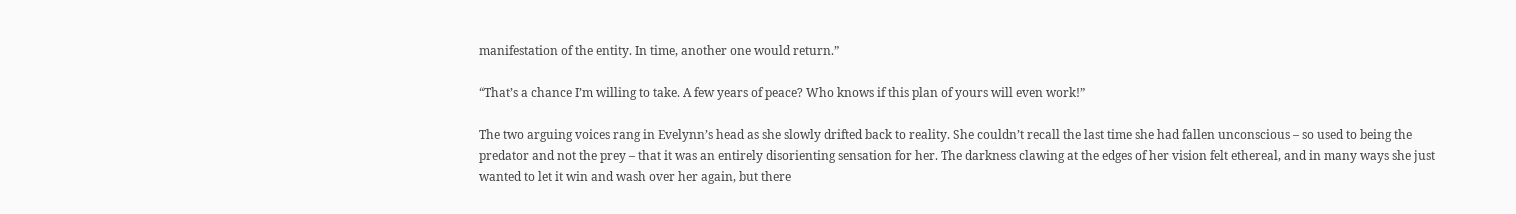manifestation of the entity. In time, another one would return.”

“That’s a chance I’m willing to take. A few years of peace? Who knows if this plan of yours will even work!”

The two arguing voices rang in Evelynn’s head as she slowly drifted back to reality. She couldn’t recall the last time she had fallen unconscious – so used to being the predator and not the prey – that it was an entirely disorienting sensation for her. The darkness clawing at the edges of her vision felt ethereal, and in many ways she just wanted to let it win and wash over her again, but there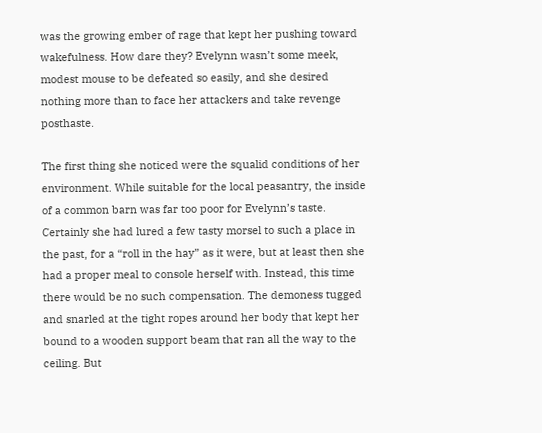was the growing ember of rage that kept her pushing toward wakefulness. How dare they? Evelynn wasn’t some meek, modest mouse to be defeated so easily, and she desired nothing more than to face her attackers and take revenge posthaste.

The first thing she noticed were the squalid conditions of her environment. While suitable for the local peasantry, the inside of a common barn was far too poor for Evelynn’s taste. Certainly she had lured a few tasty morsel to such a place in the past, for a “roll in the hay” as it were, but at least then she had a proper meal to console herself with. Instead, this time there would be no such compensation. The demoness tugged and snarled at the tight ropes around her body that kept her bound to a wooden support beam that ran all the way to the ceiling. But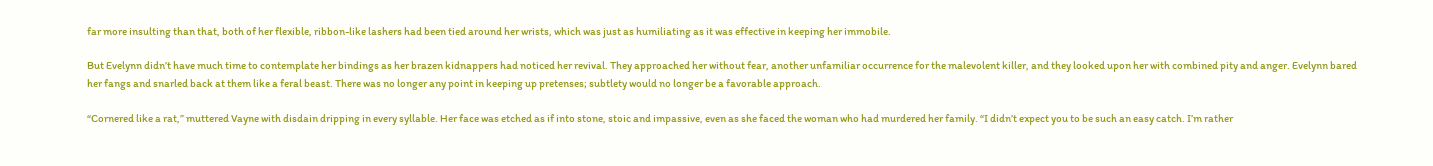far more insulting than that, both of her flexible, ribbon-like lashers had been tied around her wrists, which was just as humiliating as it was effective in keeping her immobile.

But Evelynn didn’t have much time to contemplate her bindings as her brazen kidnappers had noticed her revival. They approached her without fear, another unfamiliar occurrence for the malevolent killer, and they looked upon her with combined pity and anger. Evelynn bared her fangs and snarled back at them like a feral beast. There was no longer any point in keeping up pretenses; subtlety would no longer be a favorable approach.

“Cornered like a rat,” muttered Vayne with disdain dripping in every syllable. Her face was etched as if into stone, stoic and impassive, even as she faced the woman who had murdered her family. “I didn’t expect you to be such an easy catch. I’m rather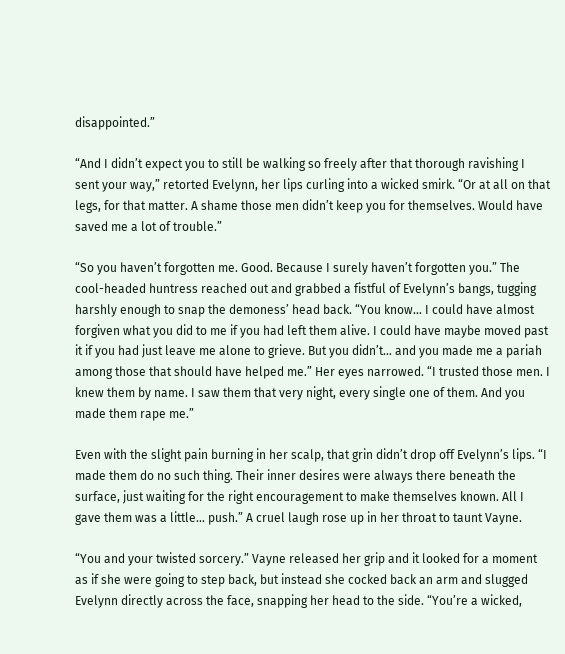disappointed.”

“And I didn’t expect you to still be walking so freely after that thorough ravishing I sent your way,” retorted Evelynn, her lips curling into a wicked smirk. “Or at all on that legs, for that matter. A shame those men didn’t keep you for themselves. Would have saved me a lot of trouble.”

“So you haven’t forgotten me. Good. Because I surely haven’t forgotten you.” The cool-headed huntress reached out and grabbed a fistful of Evelynn’s bangs, tugging harshly enough to snap the demoness’ head back. “You know… I could have almost forgiven what you did to me if you had left them alive. I could have maybe moved past it if you had just leave me alone to grieve. But you didn’t… and you made me a pariah among those that should have helped me.” Her eyes narrowed. “I trusted those men. I knew them by name. I saw them that very night, every single one of them. And you made them rape me.”

Even with the slight pain burning in her scalp, that grin didn’t drop off Evelynn’s lips. “I made them do no such thing. Their inner desires were always there beneath the surface, just waiting for the right encouragement to make themselves known. All I gave them was a little… push.” A cruel laugh rose up in her throat to taunt Vayne.

“You and your twisted sorcery.” Vayne released her grip and it looked for a moment as if she were going to step back, but instead she cocked back an arm and slugged Evelynn directly across the face, snapping her head to the side. “You’re a wicked,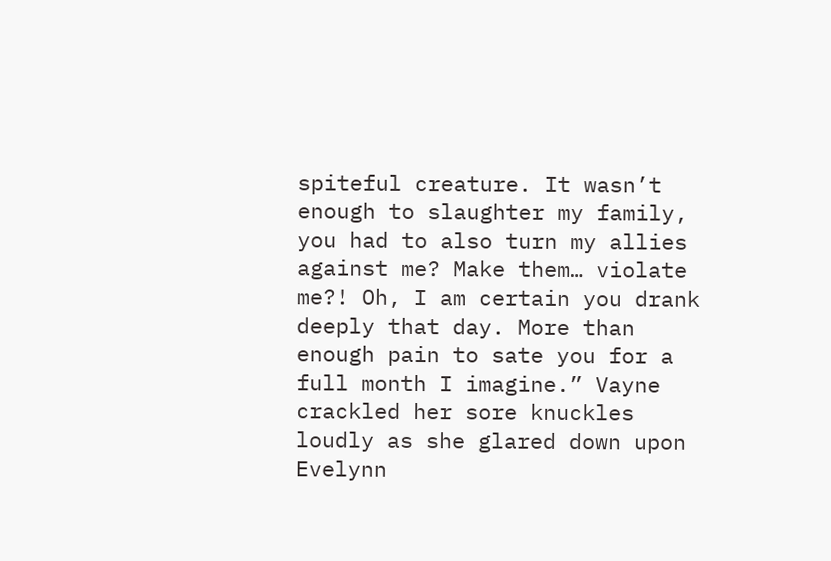spiteful creature. It wasn’t enough to slaughter my family, you had to also turn my allies against me? Make them… violate me?! Oh, I am certain you drank deeply that day. More than enough pain to sate you for a full month I imagine.” Vayne crackled her sore knuckles loudly as she glared down upon Evelynn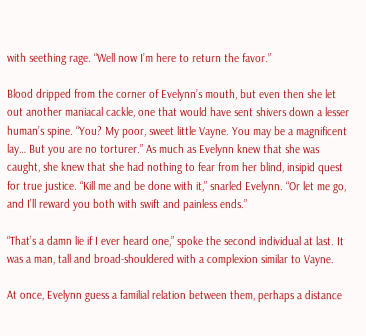with seething rage. “Well now I’m here to return the favor.”

Blood dripped from the corner of Evelynn’s mouth, but even then she let out another maniacal cackle, one that would have sent shivers down a lesser human’s spine. “You? My poor, sweet little Vayne. You may be a magnificent lay… But you are no torturer.” As much as Evelynn knew that she was caught, she knew that she had nothing to fear from her blind, insipid quest for true justice. “Kill me and be done with it,” snarled Evelynn. “Or let me go, and I’ll reward you both with swift and painless ends.”

“That’s a damn lie if I ever heard one,” spoke the second individual at last. It was a man, tall and broad-shouldered with a complexion similar to Vayne.

At once, Evelynn guess a familial relation between them, perhaps a distance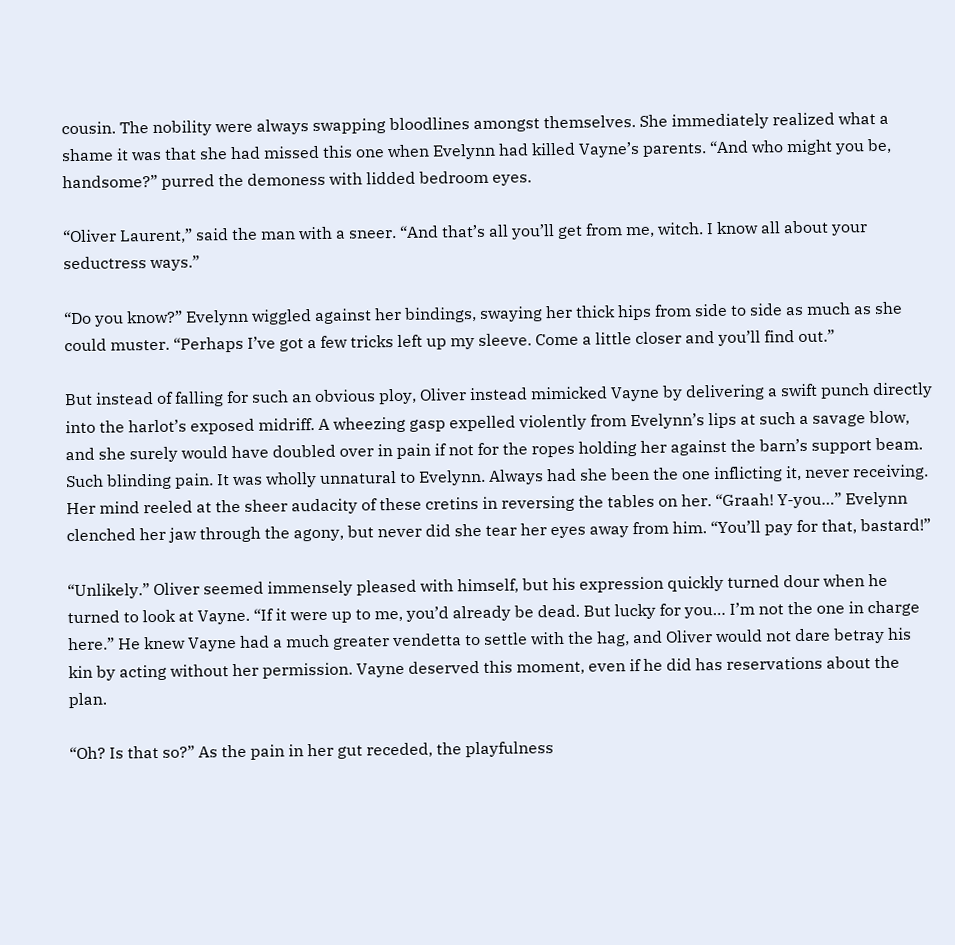cousin. The nobility were always swapping bloodlines amongst themselves. She immediately realized what a shame it was that she had missed this one when Evelynn had killed Vayne’s parents. “And who might you be, handsome?” purred the demoness with lidded bedroom eyes.

“Oliver Laurent,” said the man with a sneer. “And that’s all you’ll get from me, witch. I know all about your seductress ways.”

“Do you know?” Evelynn wiggled against her bindings, swaying her thick hips from side to side as much as she could muster. “Perhaps I’ve got a few tricks left up my sleeve. Come a little closer and you’ll find out.”

But instead of falling for such an obvious ploy, Oliver instead mimicked Vayne by delivering a swift punch directly into the harlot’s exposed midriff. A wheezing gasp expelled violently from Evelynn’s lips at such a savage blow, and she surely would have doubled over in pain if not for the ropes holding her against the barn’s support beam. Such blinding pain. It was wholly unnatural to Evelynn. Always had she been the one inflicting it, never receiving. Her mind reeled at the sheer audacity of these cretins in reversing the tables on her. “Graah! Y-you…” Evelynn clenched her jaw through the agony, but never did she tear her eyes away from him. “You’ll pay for that, bastard!”

“Unlikely.” Oliver seemed immensely pleased with himself, but his expression quickly turned dour when he turned to look at Vayne. “If it were up to me, you’d already be dead. But lucky for you… I’m not the one in charge here.” He knew Vayne had a much greater vendetta to settle with the hag, and Oliver would not dare betray his kin by acting without her permission. Vayne deserved this moment, even if he did has reservations about the plan.

“Oh? Is that so?” As the pain in her gut receded, the playfulness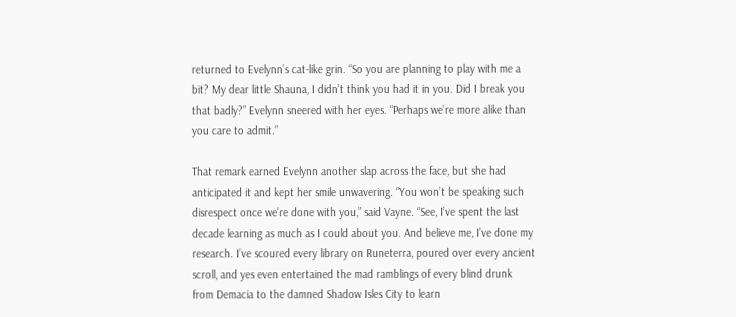returned to Evelynn’s cat-like grin. “So you are planning to play with me a bit? My dear little Shauna, I didn’t think you had it in you. Did I break you that badly?” Evelynn sneered with her eyes. “Perhaps we’re more alike than you care to admit.”

That remark earned Evelynn another slap across the face, but she had anticipated it and kept her smile unwavering. “You won’t be speaking such disrespect once we’re done with you,” said Vayne. “See, I’ve spent the last decade learning as much as I could about you. And believe me, I’ve done my research. I’ve scoured every library on Runeterra, poured over every ancient scroll, and yes even entertained the mad ramblings of every blind drunk from Demacia to the damned Shadow Isles City to learn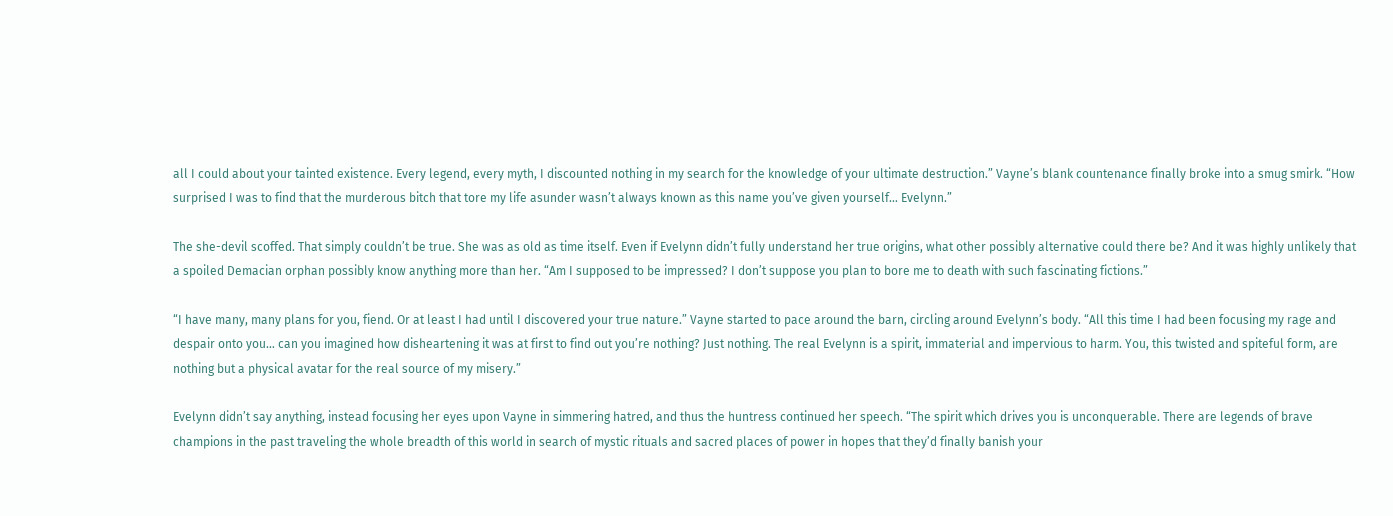all I could about your tainted existence. Every legend, every myth, I discounted nothing in my search for the knowledge of your ultimate destruction.” Vayne’s blank countenance finally broke into a smug smirk. “How surprised I was to find that the murderous bitch that tore my life asunder wasn’t always known as this name you’ve given yourself… Evelynn.”

The she-devil scoffed. That simply couldn’t be true. She was as old as time itself. Even if Evelynn didn’t fully understand her true origins, what other possibly alternative could there be? And it was highly unlikely that a spoiled Demacian orphan possibly know anything more than her. “Am I supposed to be impressed? I don’t suppose you plan to bore me to death with such fascinating fictions.”

“I have many, many plans for you, fiend. Or at least I had until I discovered your true nature.” Vayne started to pace around the barn, circling around Evelynn’s body. “All this time I had been focusing my rage and despair onto you… can you imagined how disheartening it was at first to find out you’re nothing? Just nothing. The real Evelynn is a spirit, immaterial and impervious to harm. You, this twisted and spiteful form, are nothing but a physical avatar for the real source of my misery.”

Evelynn didn’t say anything, instead focusing her eyes upon Vayne in simmering hatred, and thus the huntress continued her speech. “The spirit which drives you is unconquerable. There are legends of brave champions in the past traveling the whole breadth of this world in search of mystic rituals and sacred places of power in hopes that they’d finally banish your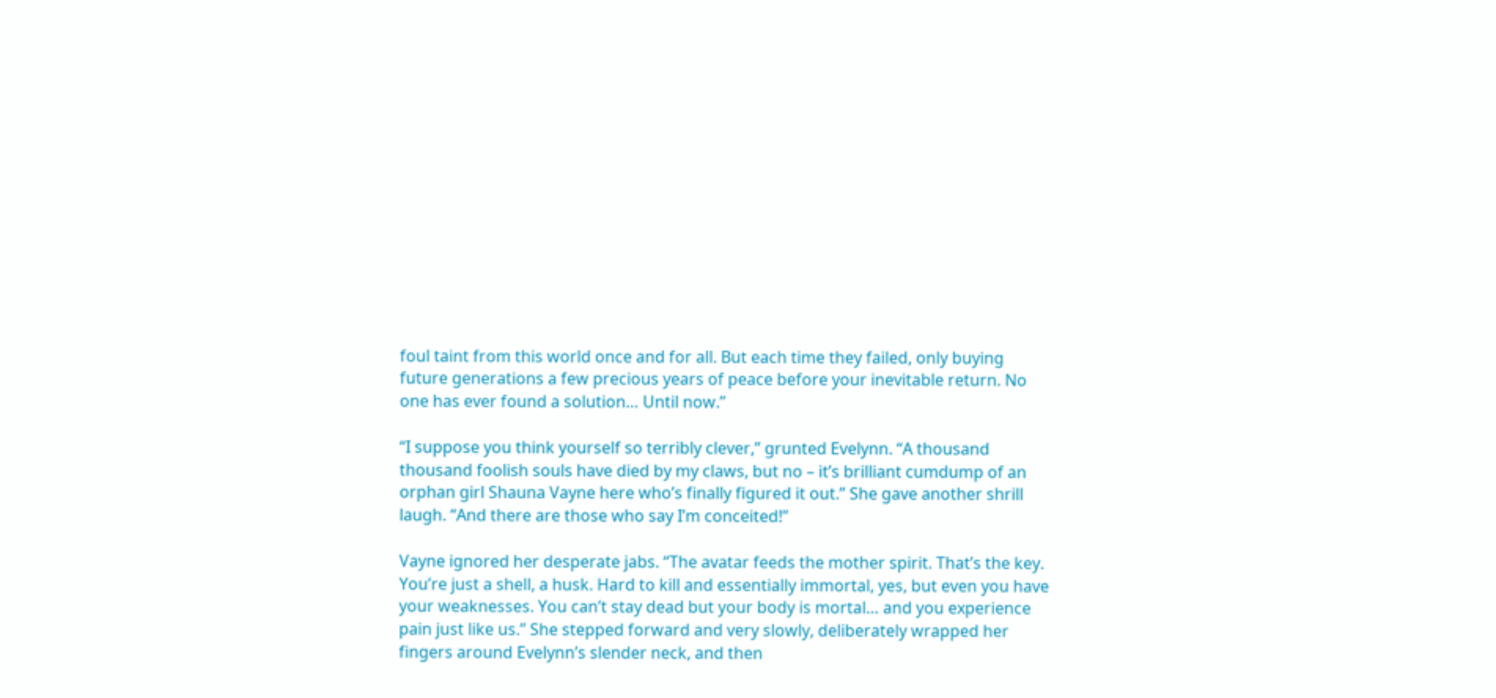foul taint from this world once and for all. But each time they failed, only buying future generations a few precious years of peace before your inevitable return. No one has ever found a solution… Until now.”

“I suppose you think yourself so terribly clever,” grunted Evelynn. “A thousand thousand foolish souls have died by my claws, but no – it’s brilliant cumdump of an orphan girl Shauna Vayne here who’s finally figured it out.” She gave another shrill laugh. “And there are those who say I’m conceited!”

Vayne ignored her desperate jabs. “The avatar feeds the mother spirit. That’s the key. You’re just a shell, a husk. Hard to kill and essentially immortal, yes, but even you have your weaknesses. You can’t stay dead but your body is mortal… and you experience pain just like us.” She stepped forward and very slowly, deliberately wrapped her fingers around Evelynn’s slender neck, and then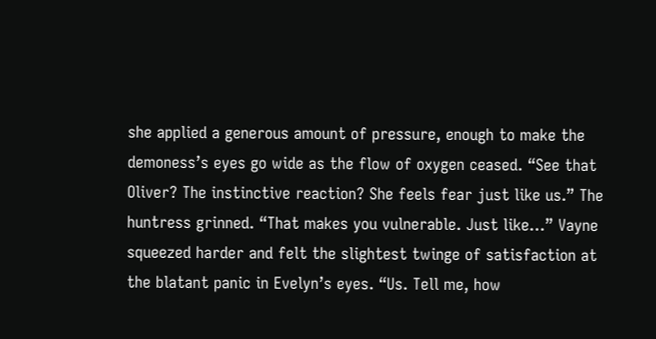she applied a generous amount of pressure, enough to make the demoness’s eyes go wide as the flow of oxygen ceased. “See that Oliver? The instinctive reaction? She feels fear just like us.” The huntress grinned. “That makes you vulnerable. Just like…” Vayne squeezed harder and felt the slightest twinge of satisfaction at the blatant panic in Evelyn’s eyes. “Us. Tell me, how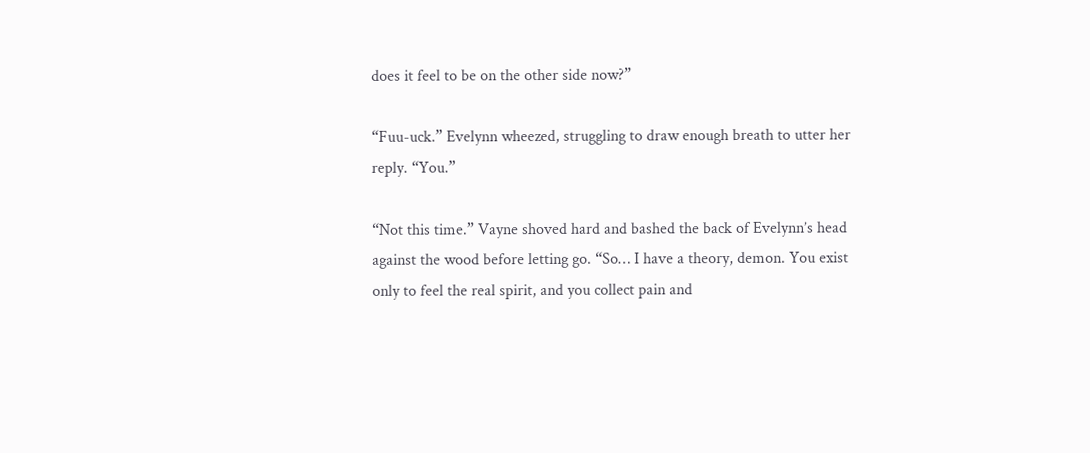does it feel to be on the other side now?”

“Fuu-uck.” Evelynn wheezed, struggling to draw enough breath to utter her reply. “You.”

“Not this time.” Vayne shoved hard and bashed the back of Evelynn’s head against the wood before letting go. “So… I have a theory, demon. You exist only to feel the real spirit, and you collect pain and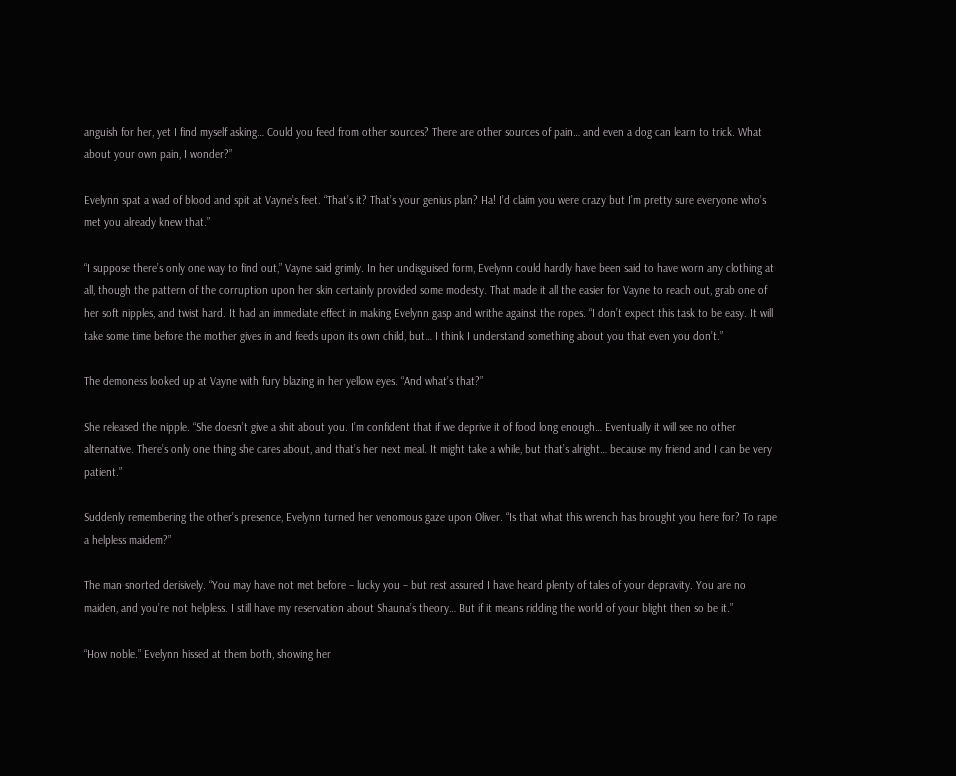anguish for her, yet I find myself asking… Could you feed from other sources? There are other sources of pain… and even a dog can learn to trick. What about your own pain, I wonder?”

Evelynn spat a wad of blood and spit at Vayne’s feet. “That’s it? That’s your genius plan? Ha! I’d claim you were crazy but I’m pretty sure everyone who’s met you already knew that.”

“I suppose there’s only one way to find out,” Vayne said grimly. In her undisguised form, Evelynn could hardly have been said to have worn any clothing at all, though the pattern of the corruption upon her skin certainly provided some modesty. That made it all the easier for Vayne to reach out, grab one of her soft nipples, and twist hard. It had an immediate effect in making Evelynn gasp and writhe against the ropes. “I don’t expect this task to be easy. It will take some time before the mother gives in and feeds upon its own child, but… I think I understand something about you that even you don’t.”

The demoness looked up at Vayne with fury blazing in her yellow eyes. “And what’s that?”

She released the nipple. “She doesn’t give a shit about you. I’m confident that if we deprive it of food long enough… Eventually it will see no other alternative. There’s only one thing she cares about, and that’s her next meal. It might take a while, but that’s alright… because my friend and I can be very patient.”

Suddenly remembering the other’s presence, Evelynn turned her venomous gaze upon Oliver. “Is that what this wrench has brought you here for? To rape a helpless maidem?”

The man snorted derisively. “You may have not met before – lucky you – but rest assured I have heard plenty of tales of your depravity. You are no maiden, and you’re not helpless. I still have my reservation about Shauna’s theory… But if it means ridding the world of your blight then so be it.”

“How noble.” Evelynn hissed at them both, showing her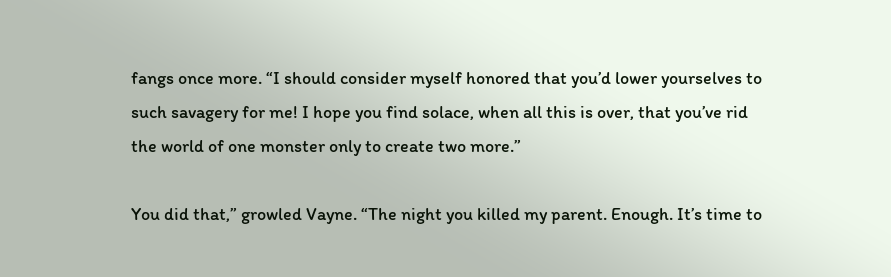fangs once more. “I should consider myself honored that you’d lower yourselves to such savagery for me! I hope you find solace, when all this is over, that you’ve rid the world of one monster only to create two more.”

You did that,” growled Vayne. “The night you killed my parent. Enough. It’s time to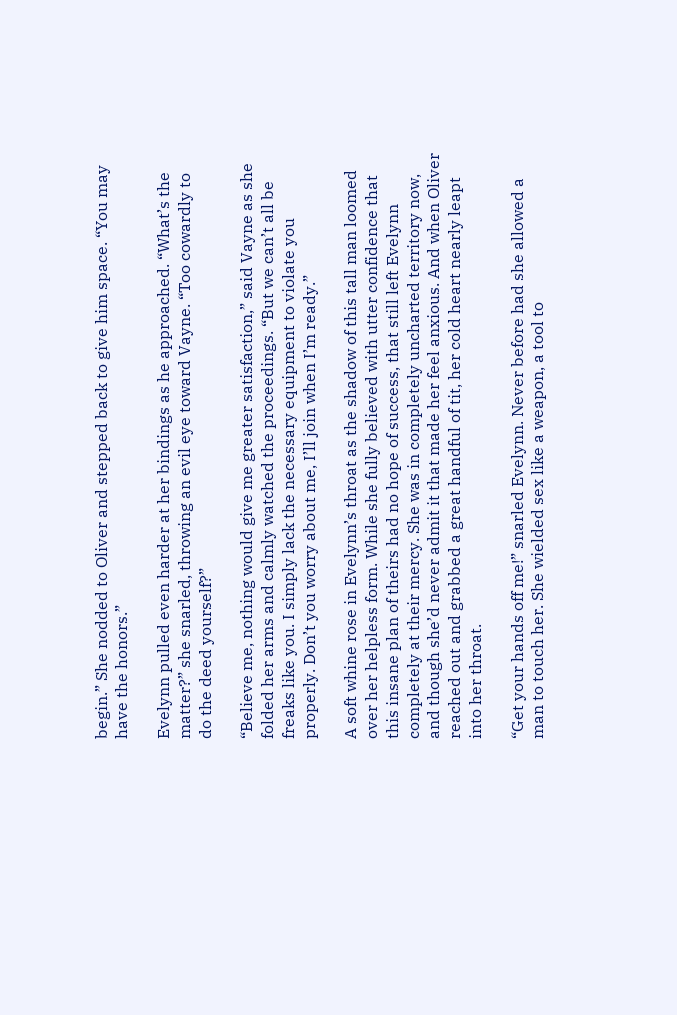begin.” She nodded to Oliver and stepped back to give him space. “You may have the honors.”

Evelynn pulled even harder at her bindings as he approached. “What’s the matter?” she snarled, throwing an evil eye toward Vayne. “Too cowardly to do the deed yourself?”

“Believe me, nothing would give me greater satisfaction,” said Vayne as she folded her arms and calmly watched the proceedings. “But we can’t all be freaks like you. I simply lack the necessary equipment to violate you properly. Don’t you worry about me, I’ll join when I’m ready.”

A soft whine rose in Evelynn’s throat as the shadow of this tall man loomed over her helpless form. While she fully believed with utter confidence that this insane plan of theirs had no hope of success, that still left Evelynn completely at their mercy. She was in completely uncharted territory now, and though she’d never admit it that made her feel anxious. And when Oliver reached out and grabbed a great handful of tit, her cold heart nearly leapt into her throat.

“Get your hands off me!” snarled Evelynn. Never before had she allowed a man to touch her. She wielded sex like a weapon, a tool to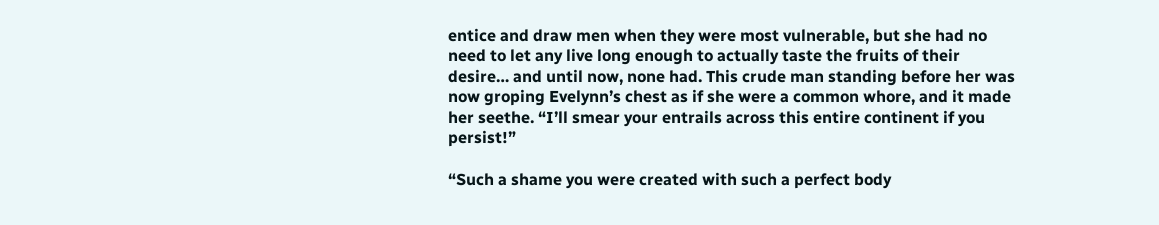entice and draw men when they were most vulnerable, but she had no need to let any live long enough to actually taste the fruits of their desire… and until now, none had. This crude man standing before her was now groping Evelynn’s chest as if she were a common whore, and it made her seethe. “I’ll smear your entrails across this entire continent if you persist!”

“Such a shame you were created with such a perfect body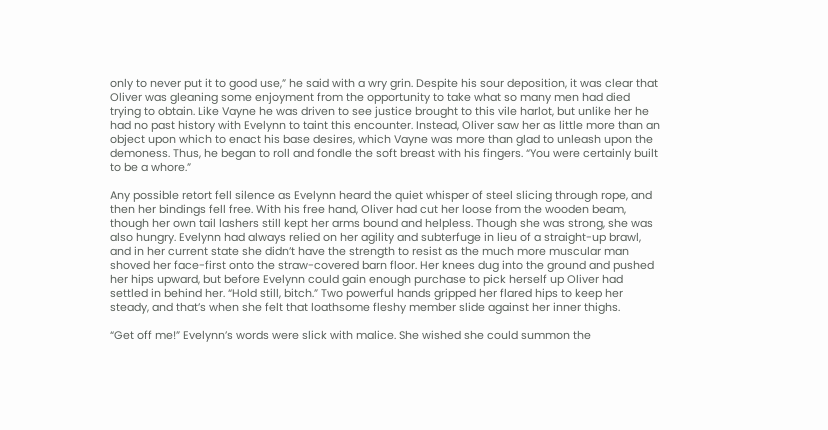only to never put it to good use,” he said with a wry grin. Despite his sour deposition, it was clear that Oliver was gleaning some enjoyment from the opportunity to take what so many men had died trying to obtain. Like Vayne he was driven to see justice brought to this vile harlot, but unlike her he had no past history with Evelynn to taint this encounter. Instead, Oliver saw her as little more than an object upon which to enact his base desires, which Vayne was more than glad to unleash upon the demoness. Thus, he began to roll and fondle the soft breast with his fingers. “You were certainly built to be a whore.”

Any possible retort fell silence as Evelynn heard the quiet whisper of steel slicing through rope, and then her bindings fell free. With his free hand, Oliver had cut her loose from the wooden beam, though her own tail lashers still kept her arms bound and helpless. Though she was strong, she was also hungry. Evelynn had always relied on her agility and subterfuge in lieu of a straight-up brawl, and in her current state she didn’t have the strength to resist as the much more muscular man shoved her face-first onto the straw-covered barn floor. Her knees dug into the ground and pushed her hips upward, but before Evelynn could gain enough purchase to pick herself up Oliver had settled in behind her. “Hold still, bitch.” Two powerful hands gripped her flared hips to keep her steady, and that’s when she felt that loathsome fleshy member slide against her inner thighs.

“Get off me!” Evelynn’s words were slick with malice. She wished she could summon the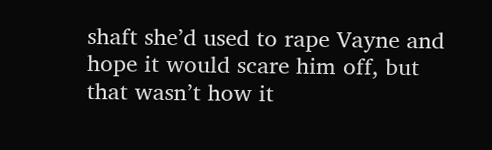shaft she’d used to rape Vayne and hope it would scare him off, but that wasn’t how it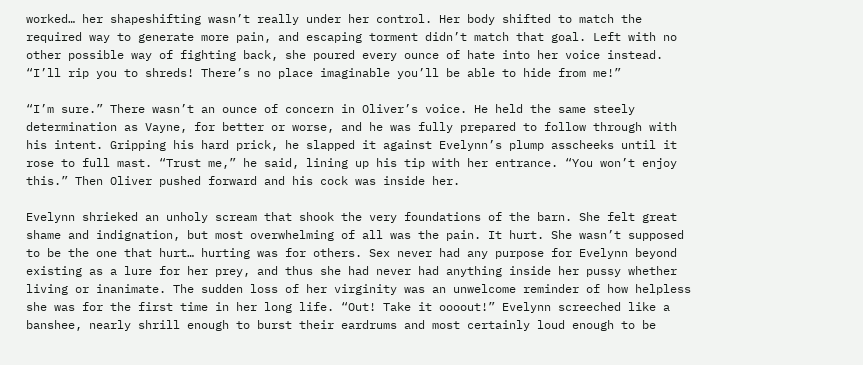worked… her shapeshifting wasn’t really under her control. Her body shifted to match the required way to generate more pain, and escaping torment didn’t match that goal. Left with no other possible way of fighting back, she poured every ounce of hate into her voice instead. “I’ll rip you to shreds! There’s no place imaginable you’ll be able to hide from me!”

“I’m sure.” There wasn’t an ounce of concern in Oliver’s voice. He held the same steely determination as Vayne, for better or worse, and he was fully prepared to follow through with his intent. Gripping his hard prick, he slapped it against Evelynn’s plump asscheeks until it rose to full mast. “Trust me,” he said, lining up his tip with her entrance. “You won’t enjoy this.” Then Oliver pushed forward and his cock was inside her.

Evelynn shrieked an unholy scream that shook the very foundations of the barn. She felt great shame and indignation, but most overwhelming of all was the pain. It hurt. She wasn’t supposed to be the one that hurt… hurting was for others. Sex never had any purpose for Evelynn beyond existing as a lure for her prey, and thus she had never had anything inside her pussy whether living or inanimate. The sudden loss of her virginity was an unwelcome reminder of how helpless she was for the first time in her long life. “Out! Take it oooout!” Evelynn screeched like a banshee, nearly shrill enough to burst their eardrums and most certainly loud enough to be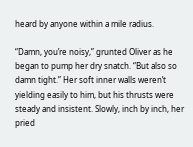heard by anyone within a mile radius.

“Damn, you’re noisy,” grunted Oliver as he began to pump her dry snatch. “But also so damn tight.” Her soft inner walls weren’t yielding easily to him, but his thrusts were steady and insistent. Slowly, inch by inch, her pried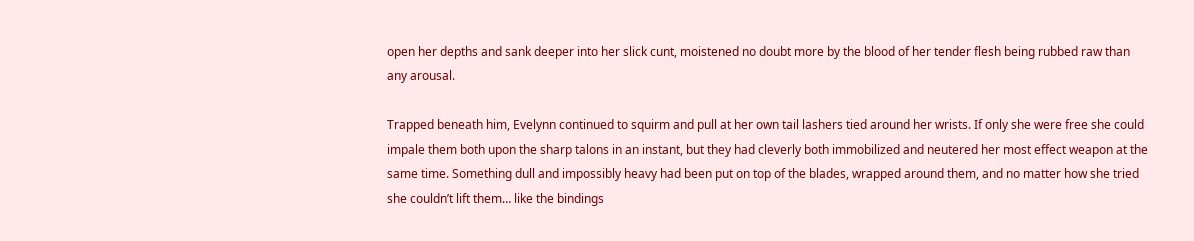open her depths and sank deeper into her slick cunt, moistened no doubt more by the blood of her tender flesh being rubbed raw than any arousal.

Trapped beneath him, Evelynn continued to squirm and pull at her own tail lashers tied around her wrists. If only she were free she could impale them both upon the sharp talons in an instant, but they had cleverly both immobilized and neutered her most effect weapon at the same time. Something dull and impossibly heavy had been put on top of the blades, wrapped around them, and no matter how she tried she couldn’t lift them… like the bindings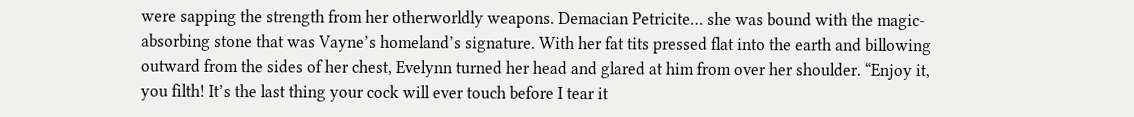were sapping the strength from her otherworldly weapons. Demacian Petricite… she was bound with the magic-absorbing stone that was Vayne’s homeland’s signature. With her fat tits pressed flat into the earth and billowing outward from the sides of her chest, Evelynn turned her head and glared at him from over her shoulder. “Enjoy it, you filth! It’s the last thing your cock will ever touch before I tear it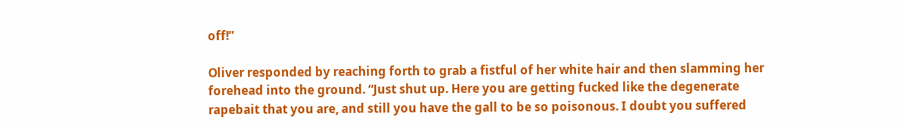off!”

Oliver responded by reaching forth to grab a fistful of her white hair and then slamming her forehead into the ground. “Just shut up. Here you are getting fucked like the degenerate rapebait that you are, and still you have the gall to be so poisonous. I doubt you suffered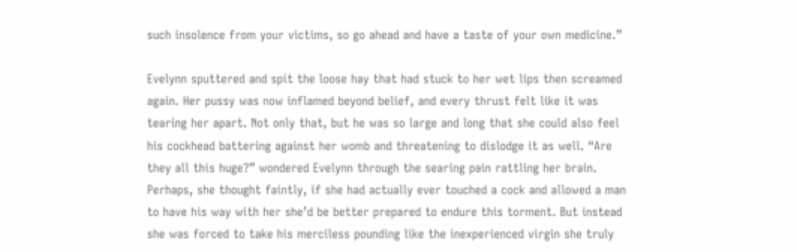such insolence from your victims, so go ahead and have a taste of your own medicine.”

Evelynn sputtered and spit the loose hay that had stuck to her wet lips then screamed again. Her pussy was now inflamed beyond belief, and every thrust felt like it was tearing her apart. Not only that, but he was so large and long that she could also feel his cockhead battering against her womb and threatening to dislodge it as well. “Are they all this huge?” wondered Evelynn through the searing pain rattling her brain. Perhaps, she thought faintly, if she had actually ever touched a cock and allowed a man to have his way with her she’d be better prepared to endure this torment. But instead she was forced to take his merciless pounding like the inexperienced virgin she truly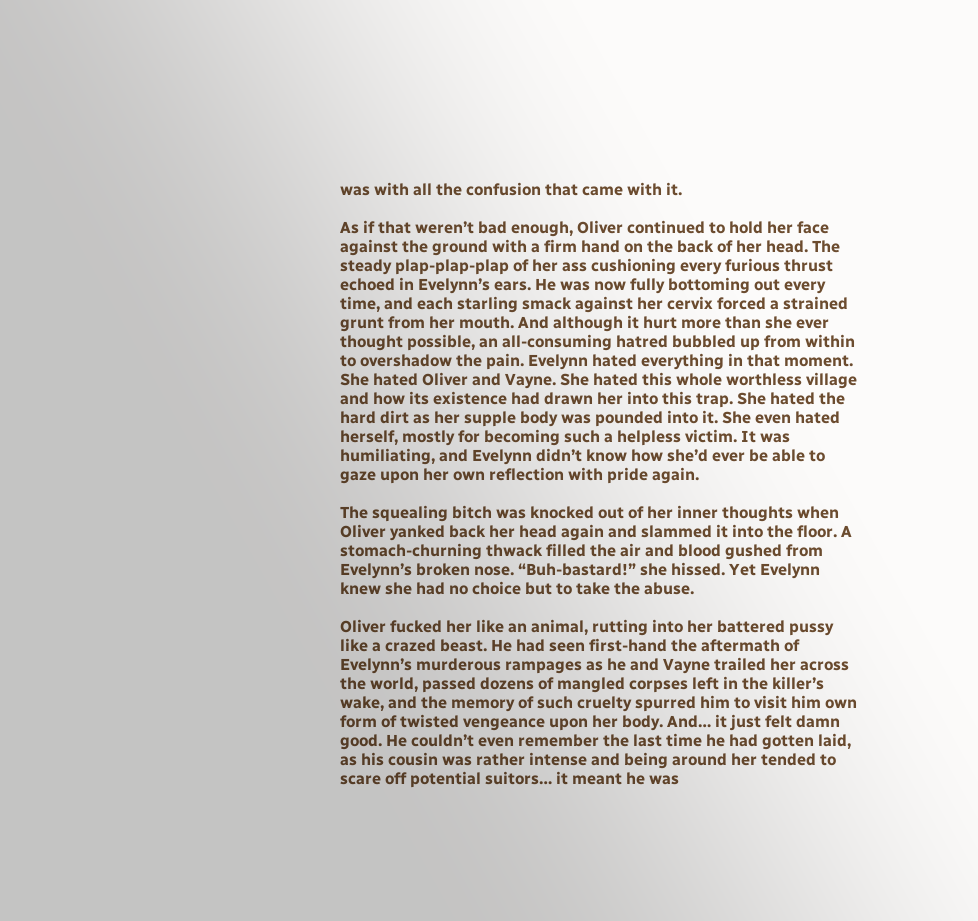was with all the confusion that came with it.

As if that weren’t bad enough, Oliver continued to hold her face against the ground with a firm hand on the back of her head. The steady plap-plap-plap of her ass cushioning every furious thrust echoed in Evelynn’s ears. He was now fully bottoming out every time, and each starling smack against her cervix forced a strained grunt from her mouth. And although it hurt more than she ever thought possible, an all-consuming hatred bubbled up from within to overshadow the pain. Evelynn hated everything in that moment. She hated Oliver and Vayne. She hated this whole worthless village and how its existence had drawn her into this trap. She hated the hard dirt as her supple body was pounded into it. She even hated herself, mostly for becoming such a helpless victim. It was humiliating, and Evelynn didn’t know how she’d ever be able to gaze upon her own reflection with pride again.

The squealing bitch was knocked out of her inner thoughts when Oliver yanked back her head again and slammed it into the floor. A stomach-churning thwack filled the air and blood gushed from Evelynn’s broken nose. “Buh-bastard!” she hissed. Yet Evelynn knew she had no choice but to take the abuse.

Oliver fucked her like an animal, rutting into her battered pussy like a crazed beast. He had seen first-hand the aftermath of Evelynn’s murderous rampages as he and Vayne trailed her across the world, passed dozens of mangled corpses left in the killer’s wake, and the memory of such cruelty spurred him to visit him own form of twisted vengeance upon her body. And… it just felt damn good. He couldn’t even remember the last time he had gotten laid, as his cousin was rather intense and being around her tended to scare off potential suitors… it meant he was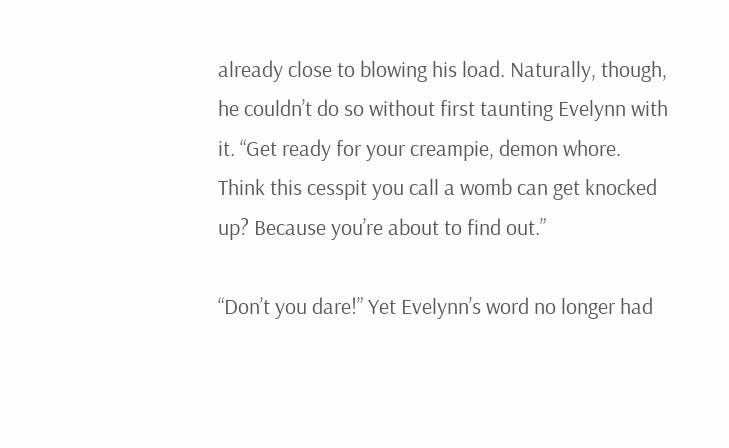already close to blowing his load. Naturally, though, he couldn’t do so without first taunting Evelynn with it. “Get ready for your creampie, demon whore. Think this cesspit you call a womb can get knocked up? Because you’re about to find out.”

“Don’t you dare!” Yet Evelynn’s word no longer had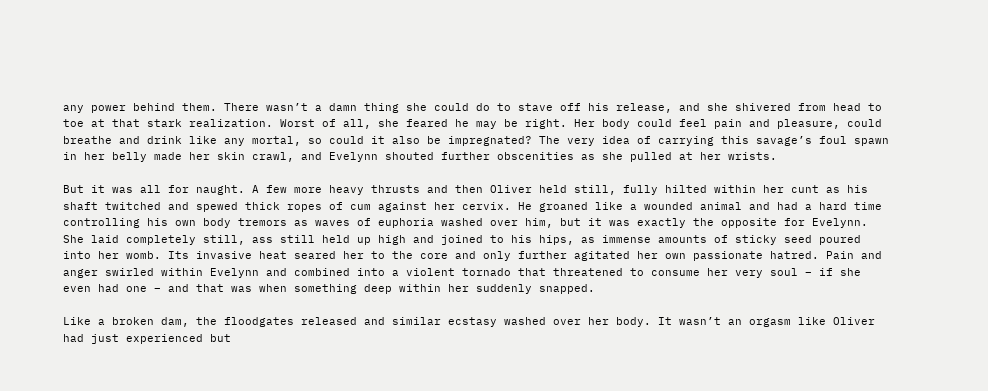any power behind them. There wasn’t a damn thing she could do to stave off his release, and she shivered from head to toe at that stark realization. Worst of all, she feared he may be right. Her body could feel pain and pleasure, could breathe and drink like any mortal, so could it also be impregnated? The very idea of carrying this savage’s foul spawn in her belly made her skin crawl, and Evelynn shouted further obscenities as she pulled at her wrists.

But it was all for naught. A few more heavy thrusts and then Oliver held still, fully hilted within her cunt as his shaft twitched and spewed thick ropes of cum against her cervix. He groaned like a wounded animal and had a hard time controlling his own body tremors as waves of euphoria washed over him, but it was exactly the opposite for Evelynn. She laid completely still, ass still held up high and joined to his hips, as immense amounts of sticky seed poured into her womb. Its invasive heat seared her to the core and only further agitated her own passionate hatred. Pain and anger swirled within Evelynn and combined into a violent tornado that threatened to consume her very soul – if she even had one – and that was when something deep within her suddenly snapped.

Like a broken dam, the floodgates released and similar ecstasy washed over her body. It wasn’t an orgasm like Oliver had just experienced but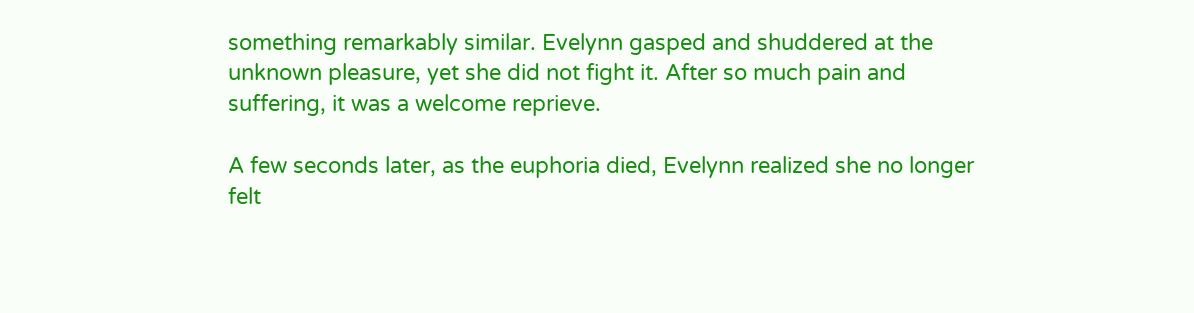something remarkably similar. Evelynn gasped and shuddered at the unknown pleasure, yet she did not fight it. After so much pain and suffering, it was a welcome reprieve.

A few seconds later, as the euphoria died, Evelynn realized she no longer felt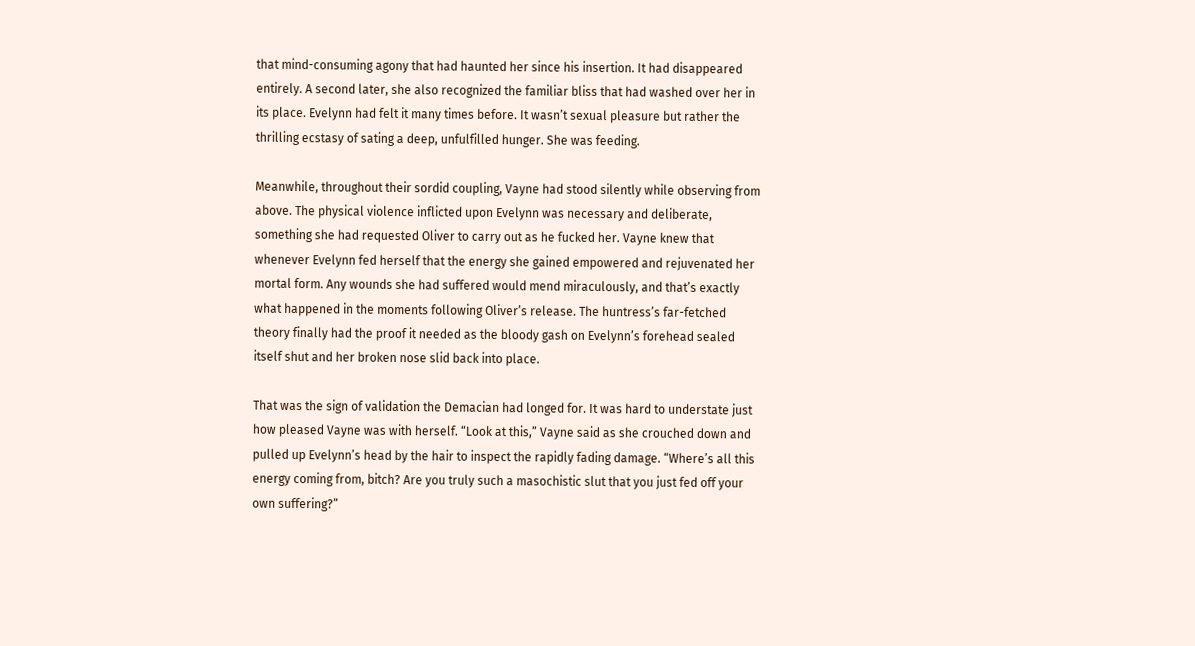that mind-consuming agony that had haunted her since his insertion. It had disappeared entirely. A second later, she also recognized the familiar bliss that had washed over her in its place. Evelynn had felt it many times before. It wasn’t sexual pleasure but rather the thrilling ecstasy of sating a deep, unfulfilled hunger. She was feeding.

Meanwhile, throughout their sordid coupling, Vayne had stood silently while observing from above. The physical violence inflicted upon Evelynn was necessary and deliberate, something she had requested Oliver to carry out as he fucked her. Vayne knew that whenever Evelynn fed herself that the energy she gained empowered and rejuvenated her mortal form. Any wounds she had suffered would mend miraculously, and that’s exactly what happened in the moments following Oliver’s release. The huntress’s far-fetched theory finally had the proof it needed as the bloody gash on Evelynn’s forehead sealed itself shut and her broken nose slid back into place.

That was the sign of validation the Demacian had longed for. It was hard to understate just how pleased Vayne was with herself. “Look at this,” Vayne said as she crouched down and pulled up Evelynn’s head by the hair to inspect the rapidly fading damage. “Where’s all this energy coming from, bitch? Are you truly such a masochistic slut that you just fed off your own suffering?”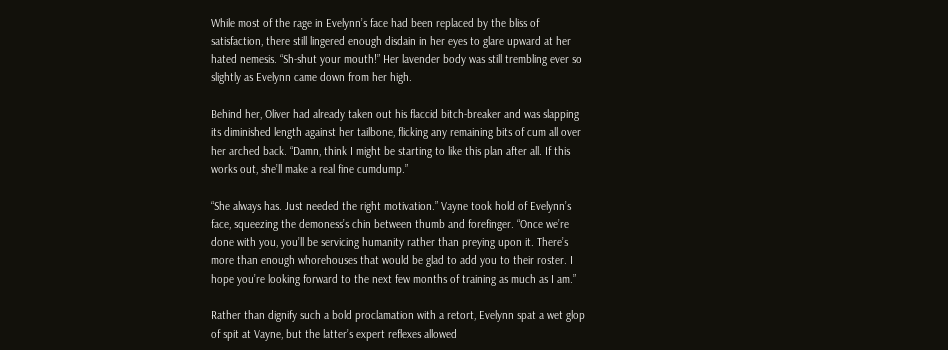While most of the rage in Evelynn’s face had been replaced by the bliss of satisfaction, there still lingered enough disdain in her eyes to glare upward at her hated nemesis. “Sh-shut your mouth!” Her lavender body was still trembling ever so slightly as Evelynn came down from her high.

Behind her, Oliver had already taken out his flaccid bitch-breaker and was slapping its diminished length against her tailbone, flicking any remaining bits of cum all over her arched back. “Damn, think I might be starting to like this plan after all. If this works out, she’ll make a real fine cumdump.”

“She always has. Just needed the right motivation.” Vayne took hold of Evelynn’s face, squeezing the demoness’s chin between thumb and forefinger. “Once we’re done with you, you’ll be servicing humanity rather than preying upon it. There’s more than enough whorehouses that would be glad to add you to their roster. I hope you’re looking forward to the next few months of training as much as I am.”

Rather than dignify such a bold proclamation with a retort, Evelynn spat a wet glop of spit at Vayne, but the latter’s expert reflexes allowed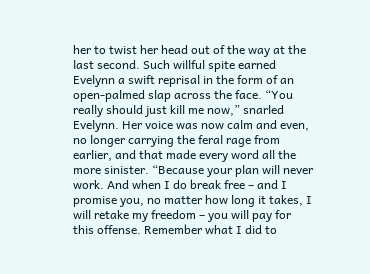her to twist her head out of the way at the last second. Such willful spite earned Evelynn a swift reprisal in the form of an open-palmed slap across the face. “You really should just kill me now,” snarled Evelynn. Her voice was now calm and even, no longer carrying the feral rage from earlier, and that made every word all the more sinister. “Because your plan will never work. And when I do break free – and I promise you, no matter how long it takes, I will retake my freedom – you will pay for this offense. Remember what I did to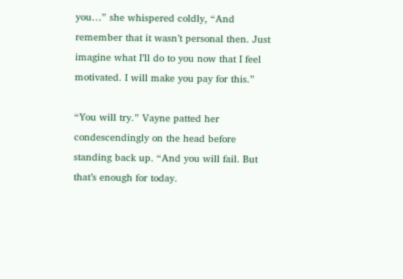you…” she whispered coldly, “And remember that it wasn’t personal then. Just imagine what I’ll do to you now that I feel motivated. I will make you pay for this.”

“You will try.” Vayne patted her condescendingly on the head before standing back up. “And you will fail. But that’s enough for today.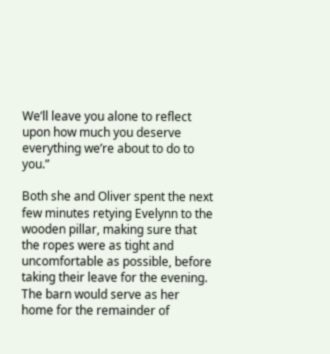We’ll leave you alone to reflect upon how much you deserve everything we’re about to do to you.”

Both she and Oliver spent the next few minutes retying Evelynn to the wooden pillar, making sure that the ropes were as tight and uncomfortable as possible, before taking their leave for the evening. The barn would serve as her home for the remainder of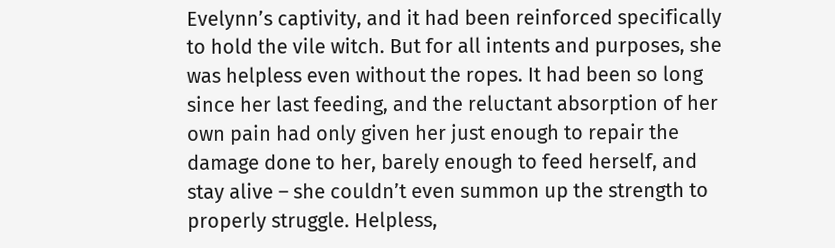Evelynn’s captivity, and it had been reinforced specifically to hold the vile witch. But for all intents and purposes, she was helpless even without the ropes. It had been so long since her last feeding, and the reluctant absorption of her own pain had only given her just enough to repair the damage done to her, barely enough to feed herself, and stay alive – she couldn’t even summon up the strength to properly struggle. Helpless,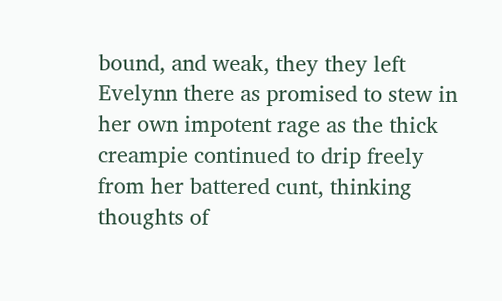bound, and weak, they they left Evelynn there as promised to stew in her own impotent rage as the thick creampie continued to drip freely from her battered cunt, thinking thoughts of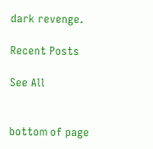dark revenge.

Recent Posts

See All


bottom of page